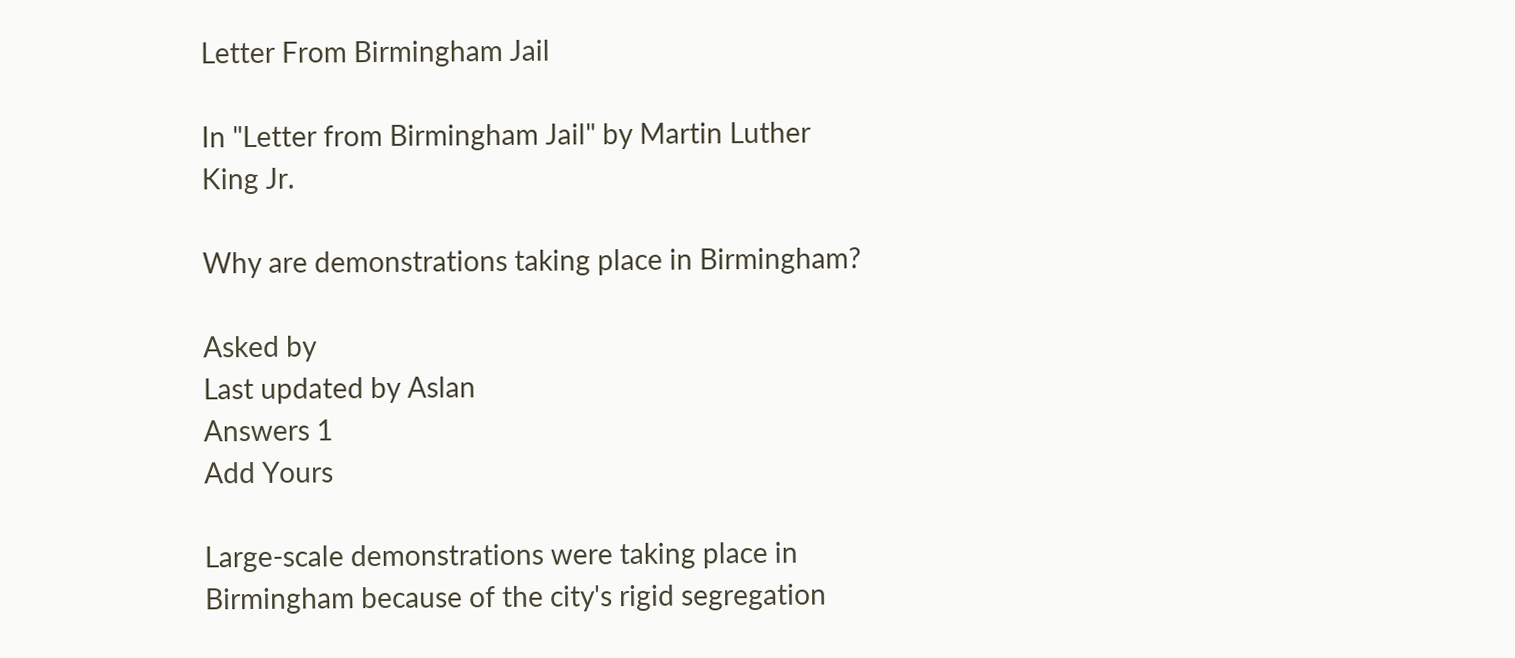Letter From Birmingham Jail

In "Letter from Birmingham Jail" by Martin Luther King Jr.

Why are demonstrations taking place in Birmingham?

Asked by
Last updated by Aslan
Answers 1
Add Yours

Large-scale demonstrations were taking place in Birmingham because of the city's rigid segregation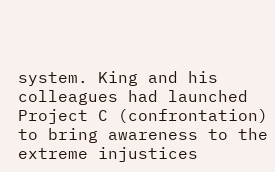system. King and his colleagues had launched Project C (confrontation) to bring awareness to the extreme injustices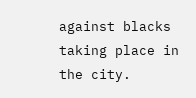against blacks taking place in the city.